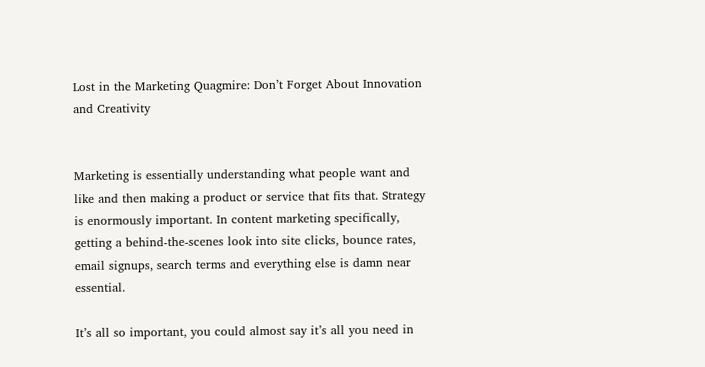Lost in the Marketing Quagmire: Don’t Forget About Innovation and Creativity


Marketing is essentially understanding what people want and like and then making a product or service that fits that. Strategy is enormously important. In content marketing specifically, getting a behind-the-scenes look into site clicks, bounce rates, email signups, search terms and everything else is damn near essential.

It’s all so important, you could almost say it’s all you need in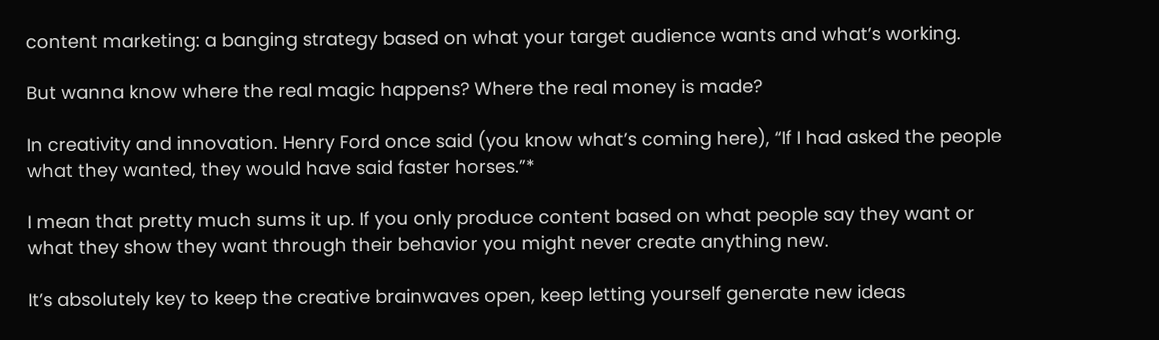content marketing: a banging strategy based on what your target audience wants and what’s working.

But wanna know where the real magic happens? Where the real money is made?

In creativity and innovation. Henry Ford once said (you know what’s coming here), “If I had asked the people what they wanted, they would have said faster horses.”*

I mean that pretty much sums it up. If you only produce content based on what people say they want or what they show they want through their behavior you might never create anything new.

It’s absolutely key to keep the creative brainwaves open, keep letting yourself generate new ideas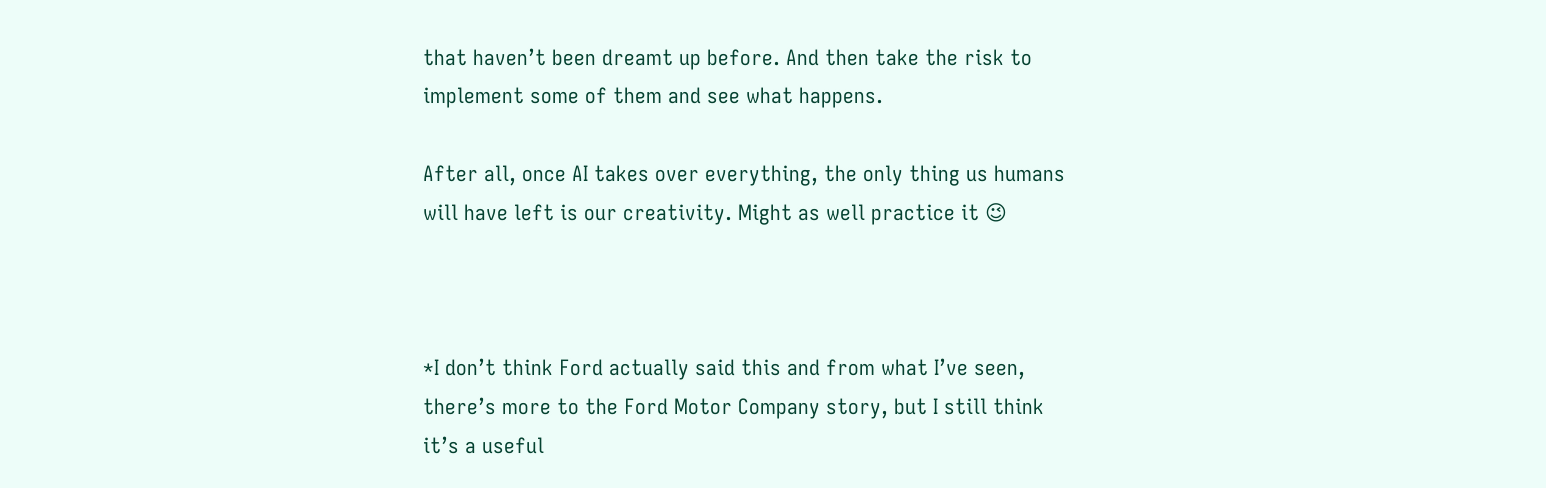that haven’t been dreamt up before. And then take the risk to implement some of them and see what happens.

After all, once AI takes over everything, the only thing us humans will have left is our creativity. Might as well practice it 😉



*I don’t think Ford actually said this and from what I’ve seen, there’s more to the Ford Motor Company story, but I still think it’s a useful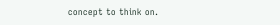concept to think on.